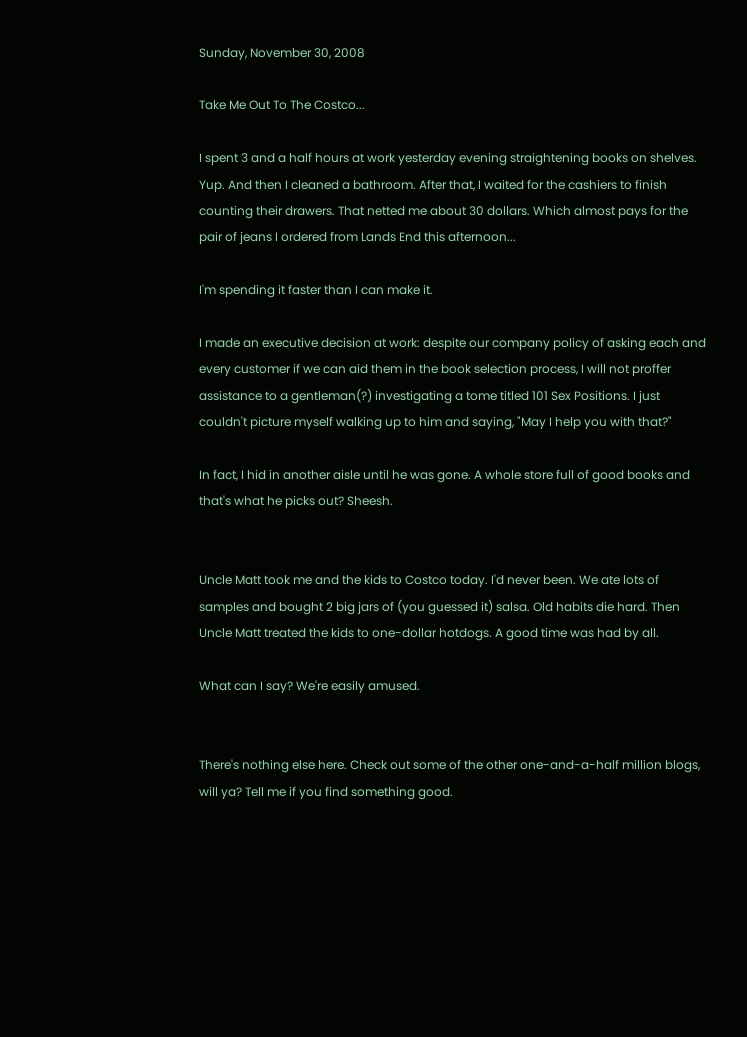Sunday, November 30, 2008

Take Me Out To The Costco...

I spent 3 and a half hours at work yesterday evening straightening books on shelves. Yup. And then I cleaned a bathroom. After that, I waited for the cashiers to finish counting their drawers. That netted me about 30 dollars. Which almost pays for the pair of jeans I ordered from Lands End this afternoon...

I'm spending it faster than I can make it.

I made an executive decision at work: despite our company policy of asking each and every customer if we can aid them in the book selection process, I will not proffer assistance to a gentleman(?) investigating a tome titled 101 Sex Positions. I just couldn't picture myself walking up to him and saying, "May I help you with that?"

In fact, I hid in another aisle until he was gone. A whole store full of good books and that's what he picks out? Sheesh.


Uncle Matt took me and the kids to Costco today. I'd never been. We ate lots of samples and bought 2 big jars of (you guessed it) salsa. Old habits die hard. Then Uncle Matt treated the kids to one-dollar hotdogs. A good time was had by all.

What can I say? We're easily amused.


There's nothing else here. Check out some of the other one-and-a-half million blogs, will ya? Tell me if you find something good.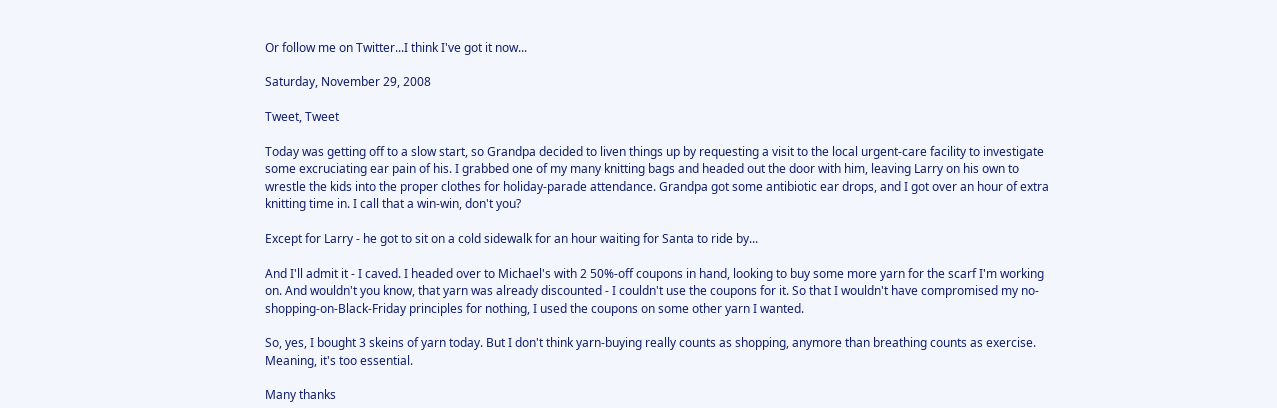Or follow me on Twitter...I think I've got it now...

Saturday, November 29, 2008

Tweet, Tweet

Today was getting off to a slow start, so Grandpa decided to liven things up by requesting a visit to the local urgent-care facility to investigate some excruciating ear pain of his. I grabbed one of my many knitting bags and headed out the door with him, leaving Larry on his own to wrestle the kids into the proper clothes for holiday-parade attendance. Grandpa got some antibiotic ear drops, and I got over an hour of extra knitting time in. I call that a win-win, don't you?

Except for Larry - he got to sit on a cold sidewalk for an hour waiting for Santa to ride by...

And I'll admit it - I caved. I headed over to Michael's with 2 50%-off coupons in hand, looking to buy some more yarn for the scarf I'm working on. And wouldn't you know, that yarn was already discounted - I couldn't use the coupons for it. So that I wouldn't have compromised my no-shopping-on-Black-Friday principles for nothing, I used the coupons on some other yarn I wanted.

So, yes, I bought 3 skeins of yarn today. But I don't think yarn-buying really counts as shopping, anymore than breathing counts as exercise. Meaning, it's too essential.

Many thanks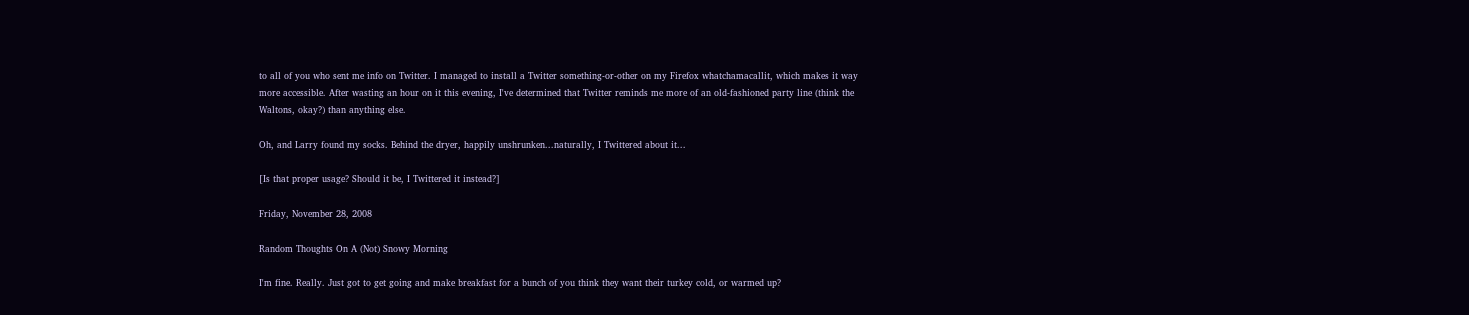to all of you who sent me info on Twitter. I managed to install a Twitter something-or-other on my Firefox whatchamacallit, which makes it way more accessible. After wasting an hour on it this evening, I've determined that Twitter reminds me more of an old-fashioned party line (think the Waltons, okay?) than anything else.

Oh, and Larry found my socks. Behind the dryer, happily unshrunken...naturally, I Twittered about it...

[Is that proper usage? Should it be, I Twittered it instead?]

Friday, November 28, 2008

Random Thoughts On A (Not) Snowy Morning

I'm fine. Really. Just got to get going and make breakfast for a bunch of you think they want their turkey cold, or warmed up?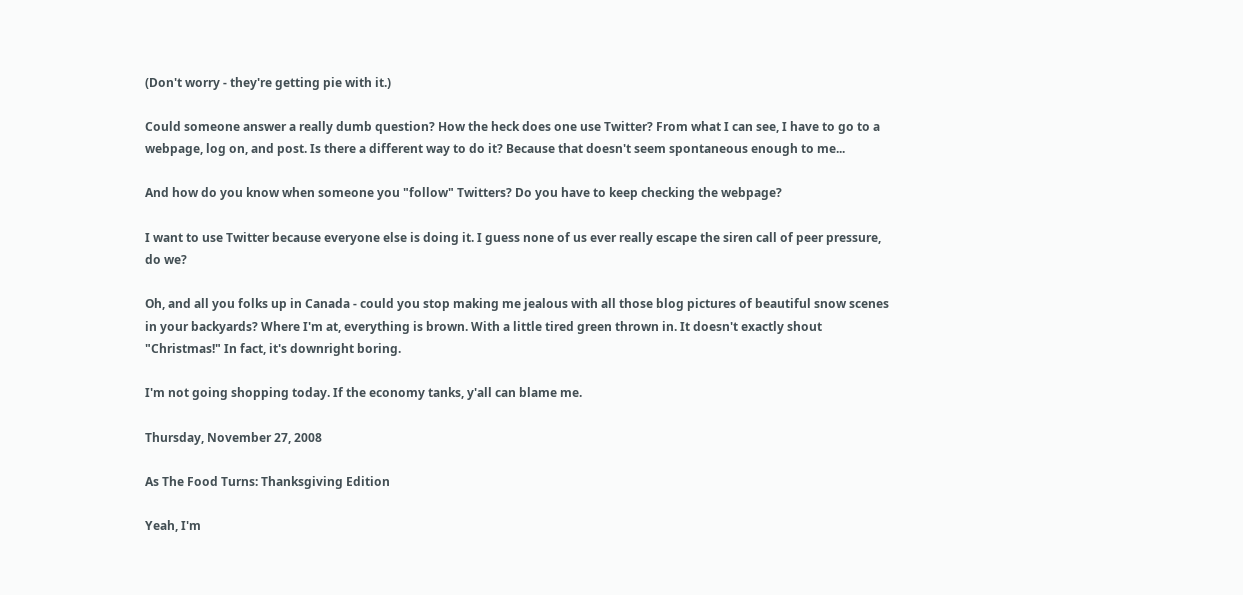(Don't worry - they're getting pie with it.)

Could someone answer a really dumb question? How the heck does one use Twitter? From what I can see, I have to go to a webpage, log on, and post. Is there a different way to do it? Because that doesn't seem spontaneous enough to me...

And how do you know when someone you "follow" Twitters? Do you have to keep checking the webpage?

I want to use Twitter because everyone else is doing it. I guess none of us ever really escape the siren call of peer pressure, do we?

Oh, and all you folks up in Canada - could you stop making me jealous with all those blog pictures of beautiful snow scenes in your backyards? Where I'm at, everything is brown. With a little tired green thrown in. It doesn't exactly shout "Christmas!" In fact, it's downright boring.

I'm not going shopping today. If the economy tanks, y'all can blame me.

Thursday, November 27, 2008

As The Food Turns: Thanksgiving Edition

Yeah, I'm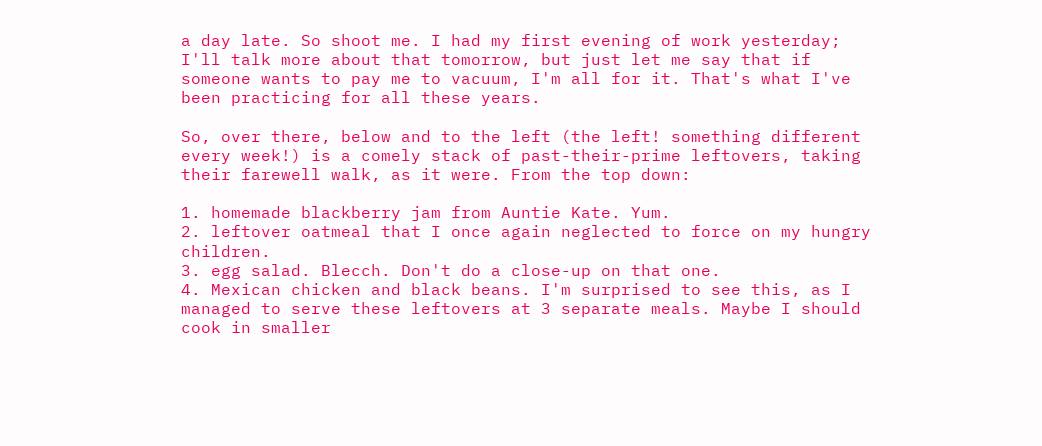a day late. So shoot me. I had my first evening of work yesterday; I'll talk more about that tomorrow, but just let me say that if someone wants to pay me to vacuum, I'm all for it. That's what I've been practicing for all these years.

So, over there, below and to the left (the left! something different every week!) is a comely stack of past-their-prime leftovers, taking their farewell walk, as it were. From the top down:

1. homemade blackberry jam from Auntie Kate. Yum.
2. leftover oatmeal that I once again neglected to force on my hungry children.
3. egg salad. Blecch. Don't do a close-up on that one.
4. Mexican chicken and black beans. I'm surprised to see this, as I managed to serve these leftovers at 3 separate meals. Maybe I should cook in smaller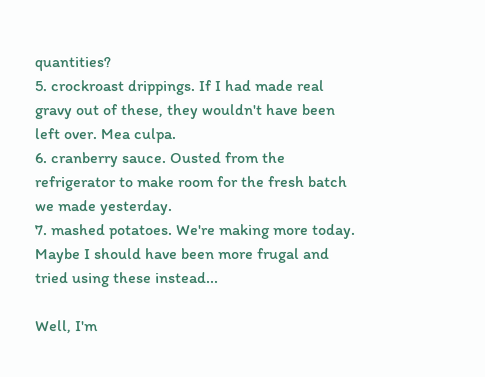quantities?
5. crockroast drippings. If I had made real gravy out of these, they wouldn't have been left over. Mea culpa.
6. cranberry sauce. Ousted from the refrigerator to make room for the fresh batch we made yesterday.
7. mashed potatoes. We're making more today. Maybe I should have been more frugal and tried using these instead...

Well, I'm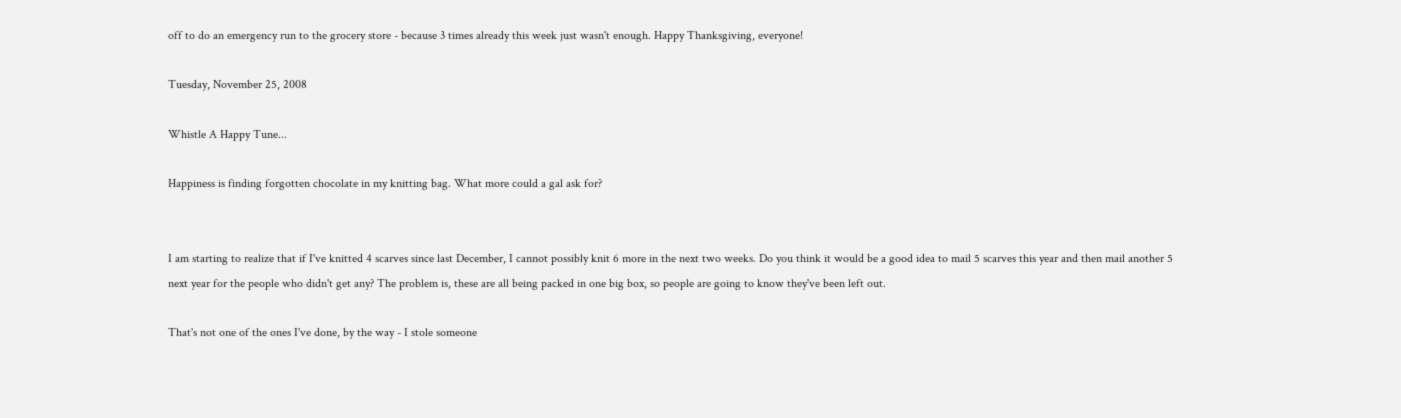off to do an emergency run to the grocery store - because 3 times already this week just wasn't enough. Happy Thanksgiving, everyone!

Tuesday, November 25, 2008

Whistle A Happy Tune...

Happiness is finding forgotten chocolate in my knitting bag. What more could a gal ask for?


I am starting to realize that if I've knitted 4 scarves since last December, I cannot possibly knit 6 more in the next two weeks. Do you think it would be a good idea to mail 5 scarves this year and then mail another 5 next year for the people who didn't get any? The problem is, these are all being packed in one big box, so people are going to know they've been left out.

That's not one of the ones I've done, by the way - I stole someone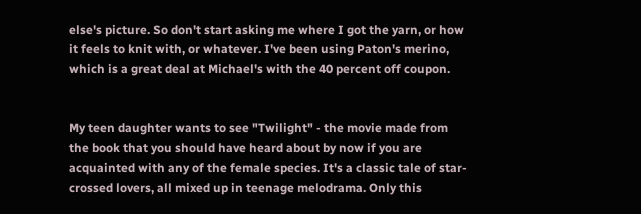else's picture. So don't start asking me where I got the yarn, or how it feels to knit with, or whatever. I've been using Paton's merino, which is a great deal at Michael's with the 40 percent off coupon.


My teen daughter wants to see "Twilight" - the movie made from the book that you should have heard about by now if you are acquainted with any of the female species. It's a classic tale of star-crossed lovers, all mixed up in teenage melodrama. Only this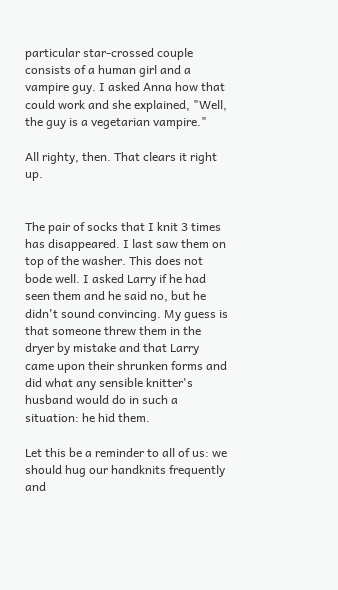particular star-crossed couple consists of a human girl and a vampire guy. I asked Anna how that could work and she explained, "Well, the guy is a vegetarian vampire."

All righty, then. That clears it right up.


The pair of socks that I knit 3 times has disappeared. I last saw them on top of the washer. This does not bode well. I asked Larry if he had seen them and he said no, but he didn't sound convincing. My guess is that someone threw them in the dryer by mistake and that Larry came upon their shrunken forms and did what any sensible knitter's husband would do in such a situation: he hid them.

Let this be a reminder to all of us: we should hug our handknits frequently and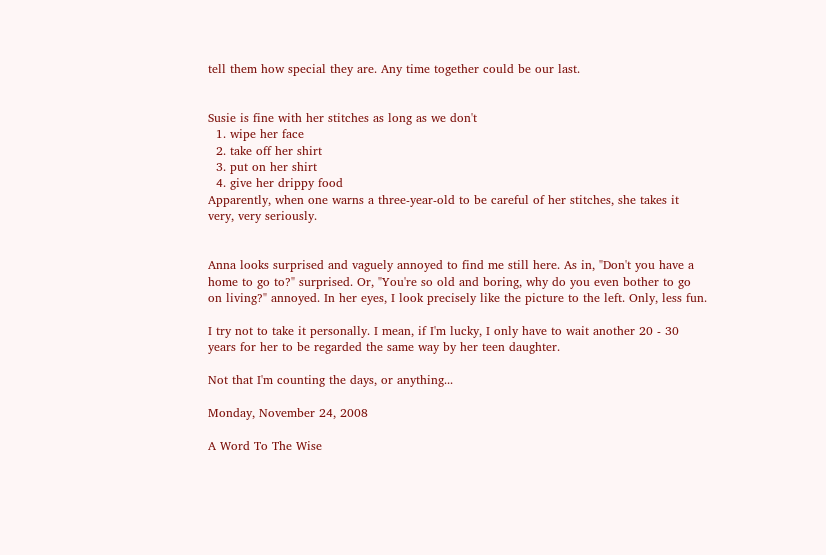tell them how special they are. Any time together could be our last.


Susie is fine with her stitches as long as we don't
  1. wipe her face
  2. take off her shirt
  3. put on her shirt
  4. give her drippy food
Apparently, when one warns a three-year-old to be careful of her stitches, she takes it very, very seriously.


Anna looks surprised and vaguely annoyed to find me still here. As in, "Don't you have a home to go to?" surprised. Or, "You're so old and boring, why do you even bother to go on living?" annoyed. In her eyes, I look precisely like the picture to the left. Only, less fun.

I try not to take it personally. I mean, if I'm lucky, I only have to wait another 20 - 30 years for her to be regarded the same way by her teen daughter.

Not that I'm counting the days, or anything...

Monday, November 24, 2008

A Word To The Wise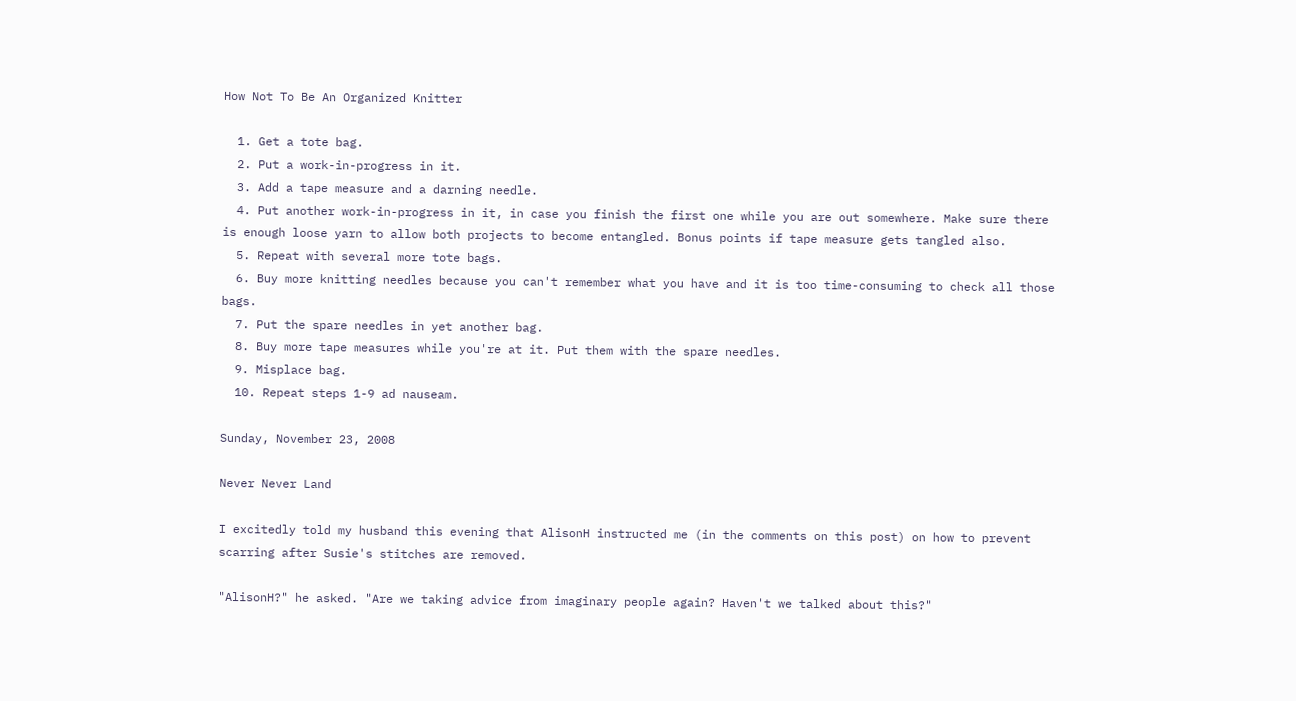How Not To Be An Organized Knitter

  1. Get a tote bag.
  2. Put a work-in-progress in it.
  3. Add a tape measure and a darning needle.
  4. Put another work-in-progress in it, in case you finish the first one while you are out somewhere. Make sure there is enough loose yarn to allow both projects to become entangled. Bonus points if tape measure gets tangled also.
  5. Repeat with several more tote bags.
  6. Buy more knitting needles because you can't remember what you have and it is too time-consuming to check all those bags.
  7. Put the spare needles in yet another bag.
  8. Buy more tape measures while you're at it. Put them with the spare needles.
  9. Misplace bag.
  10. Repeat steps 1-9 ad nauseam.

Sunday, November 23, 2008

Never Never Land

I excitedly told my husband this evening that AlisonH instructed me (in the comments on this post) on how to prevent scarring after Susie's stitches are removed.

"AlisonH?" he asked. "Are we taking advice from imaginary people again? Haven't we talked about this?"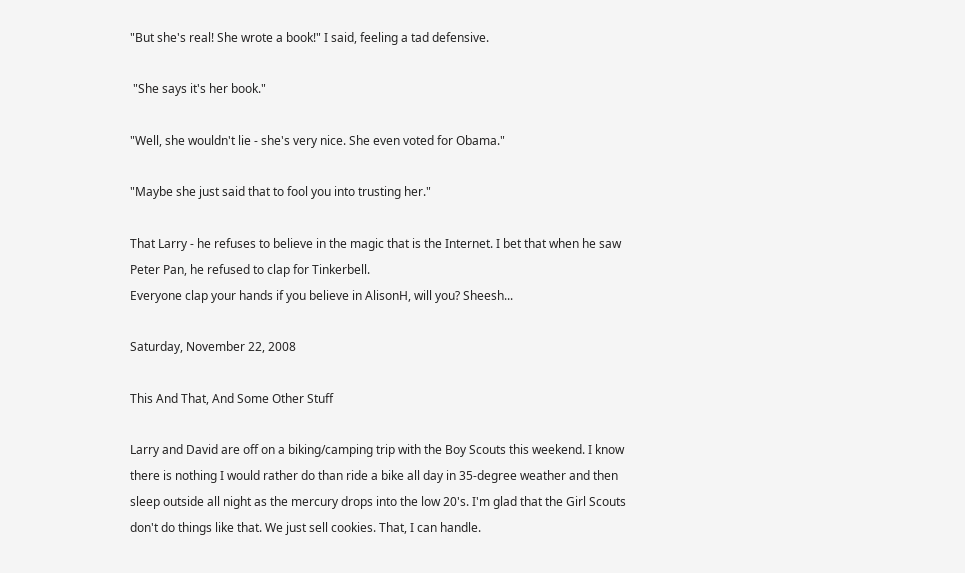"But she's real! She wrote a book!" I said, feeling a tad defensive.

 "She says it's her book."

"Well, she wouldn't lie - she's very nice. She even voted for Obama."

"Maybe she just said that to fool you into trusting her."

That Larry - he refuses to believe in the magic that is the Internet. I bet that when he saw Peter Pan, he refused to clap for Tinkerbell.
Everyone clap your hands if you believe in AlisonH, will you? Sheesh...

Saturday, November 22, 2008

This And That, And Some Other Stuff

Larry and David are off on a biking/camping trip with the Boy Scouts this weekend. I know there is nothing I would rather do than ride a bike all day in 35-degree weather and then sleep outside all night as the mercury drops into the low 20's. I'm glad that the Girl Scouts don't do things like that. We just sell cookies. That, I can handle.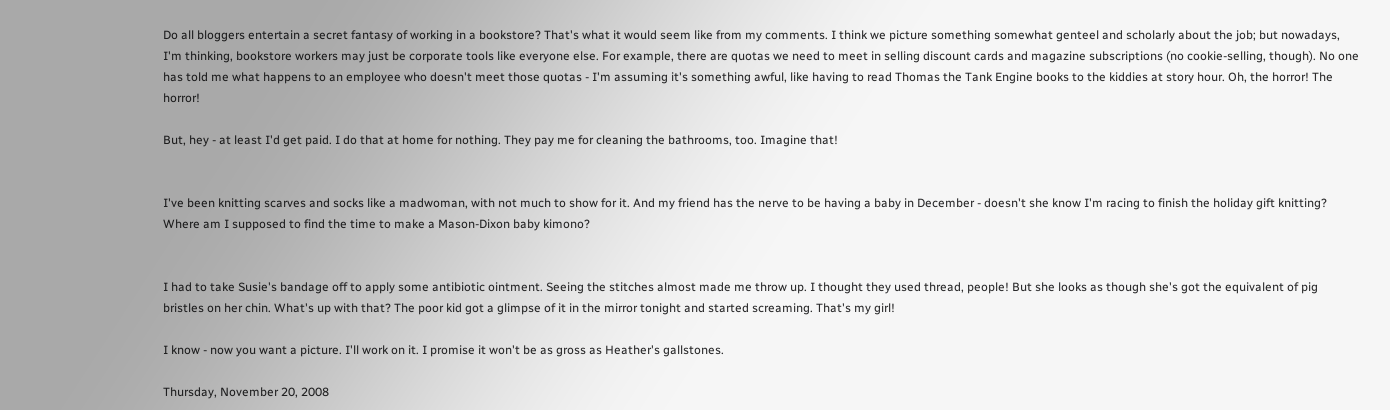Do all bloggers entertain a secret fantasy of working in a bookstore? That's what it would seem like from my comments. I think we picture something somewhat genteel and scholarly about the job; but nowadays, I'm thinking, bookstore workers may just be corporate tools like everyone else. For example, there are quotas we need to meet in selling discount cards and magazine subscriptions (no cookie-selling, though). No one has told me what happens to an employee who doesn't meet those quotas - I'm assuming it's something awful, like having to read Thomas the Tank Engine books to the kiddies at story hour. Oh, the horror! The horror!

But, hey - at least I'd get paid. I do that at home for nothing. They pay me for cleaning the bathrooms, too. Imagine that!


I've been knitting scarves and socks like a madwoman, with not much to show for it. And my friend has the nerve to be having a baby in December - doesn't she know I'm racing to finish the holiday gift knitting? Where am I supposed to find the time to make a Mason-Dixon baby kimono?


I had to take Susie's bandage off to apply some antibiotic ointment. Seeing the stitches almost made me throw up. I thought they used thread, people! But she looks as though she's got the equivalent of pig bristles on her chin. What's up with that? The poor kid got a glimpse of it in the mirror tonight and started screaming. That's my girl!

I know - now you want a picture. I'll work on it. I promise it won't be as gross as Heather's gallstones.

Thursday, November 20, 2008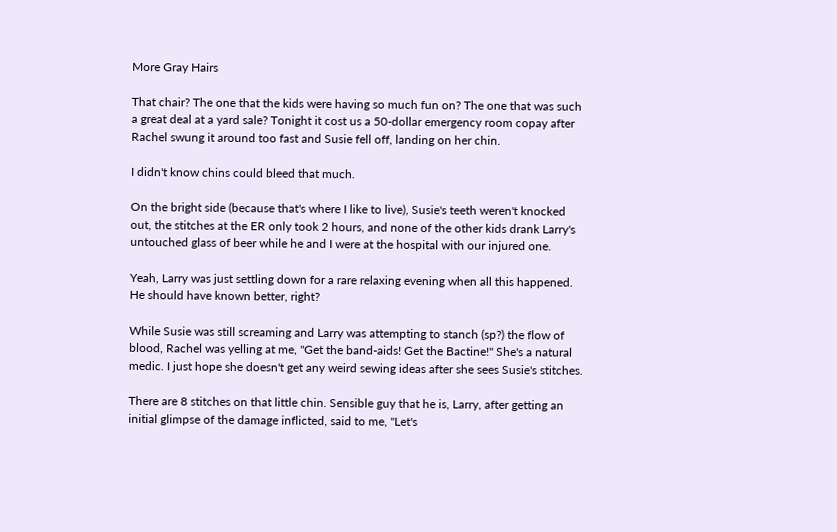More Gray Hairs

That chair? The one that the kids were having so much fun on? The one that was such a great deal at a yard sale? Tonight it cost us a 50-dollar emergency room copay after Rachel swung it around too fast and Susie fell off, landing on her chin.

I didn't know chins could bleed that much.

On the bright side (because that's where I like to live), Susie's teeth weren't knocked out, the stitches at the ER only took 2 hours, and none of the other kids drank Larry's untouched glass of beer while he and I were at the hospital with our injured one.

Yeah, Larry was just settling down for a rare relaxing evening when all this happened. He should have known better, right?

While Susie was still screaming and Larry was attempting to stanch (sp?) the flow of blood, Rachel was yelling at me, "Get the band-aids! Get the Bactine!" She's a natural medic. I just hope she doesn't get any weird sewing ideas after she sees Susie's stitches.

There are 8 stitches on that little chin. Sensible guy that he is, Larry, after getting an initial glimpse of the damage inflicted, said to me, "Let's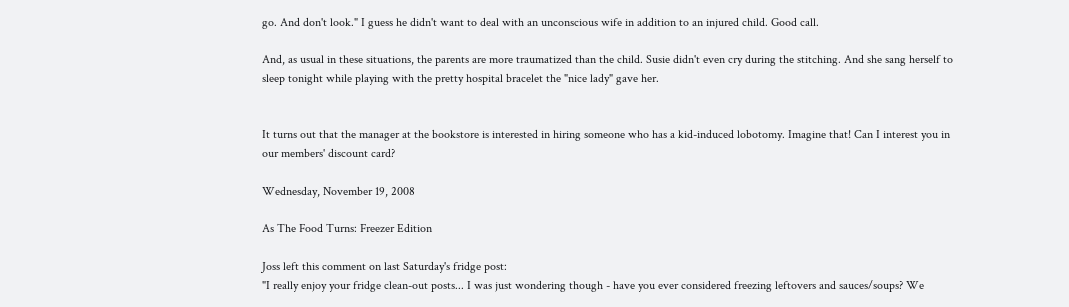go. And don't look." I guess he didn't want to deal with an unconscious wife in addition to an injured child. Good call.

And, as usual in these situations, the parents are more traumatized than the child. Susie didn't even cry during the stitching. And she sang herself to sleep tonight while playing with the pretty hospital bracelet the "nice lady" gave her.


It turns out that the manager at the bookstore is interested in hiring someone who has a kid-induced lobotomy. Imagine that! Can I interest you in our members' discount card?

Wednesday, November 19, 2008

As The Food Turns: Freezer Edition

Joss left this comment on last Saturday's fridge post:
"I really enjoy your fridge clean-out posts... I was just wondering though - have you ever considered freezing leftovers and sauces/soups? We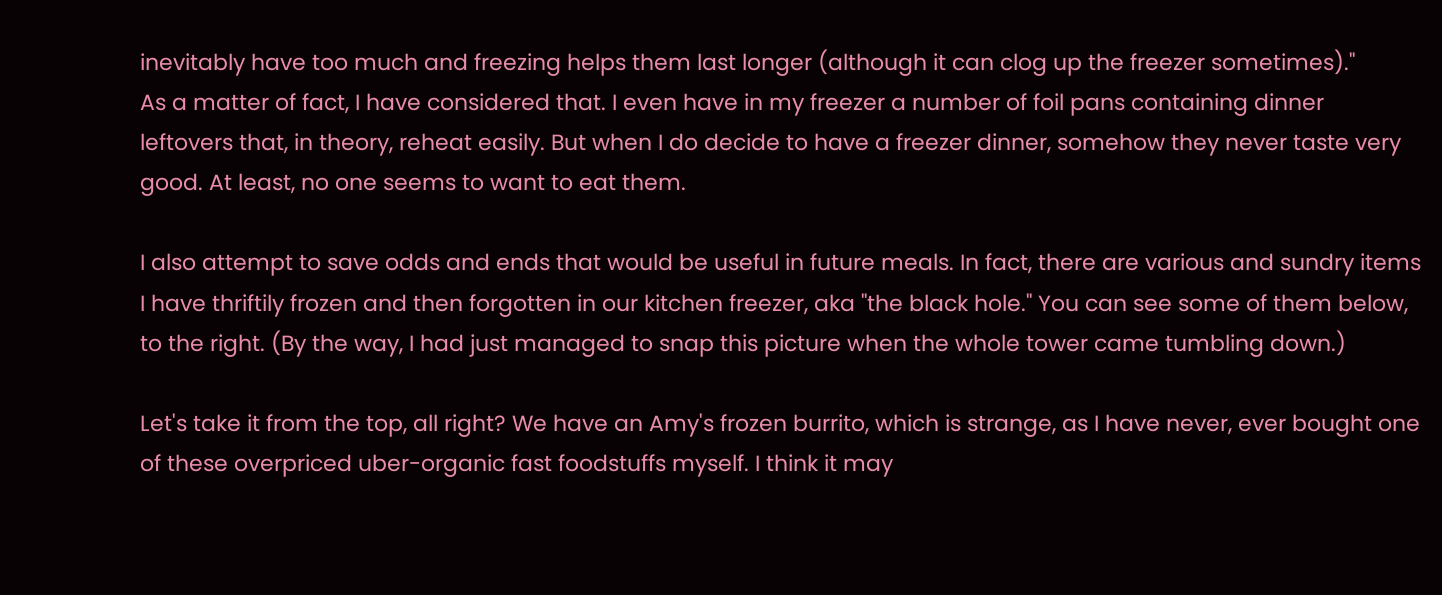inevitably have too much and freezing helps them last longer (although it can clog up the freezer sometimes)."
As a matter of fact, I have considered that. I even have in my freezer a number of foil pans containing dinner leftovers that, in theory, reheat easily. But when I do decide to have a freezer dinner, somehow they never taste very good. At least, no one seems to want to eat them.

I also attempt to save odds and ends that would be useful in future meals. In fact, there are various and sundry items I have thriftily frozen and then forgotten in our kitchen freezer, aka "the black hole." You can see some of them below, to the right. (By the way, I had just managed to snap this picture when the whole tower came tumbling down.)

Let's take it from the top, all right? We have an Amy's frozen burrito, which is strange, as I have never, ever bought one of these overpriced uber-organic fast foodstuffs myself. I think it may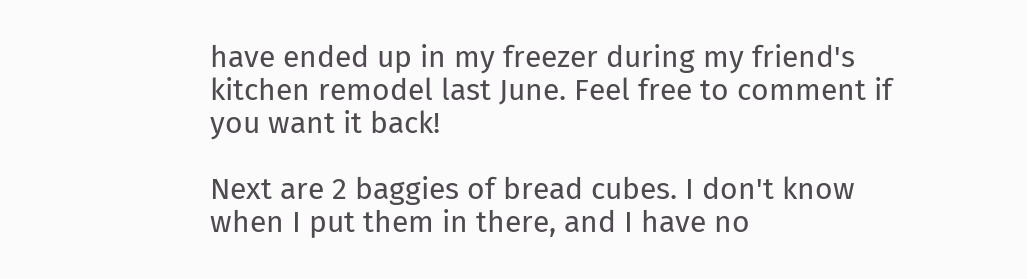have ended up in my freezer during my friend's kitchen remodel last June. Feel free to comment if you want it back!

Next are 2 baggies of bread cubes. I don't know when I put them in there, and I have no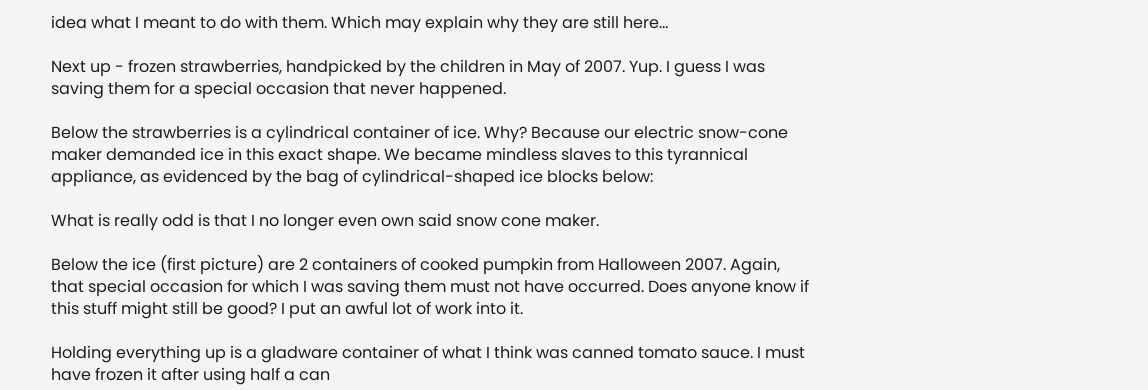idea what I meant to do with them. Which may explain why they are still here...

Next up - frozen strawberries, handpicked by the children in May of 2007. Yup. I guess I was saving them for a special occasion that never happened.

Below the strawberries is a cylindrical container of ice. Why? Because our electric snow-cone maker demanded ice in this exact shape. We became mindless slaves to this tyrannical appliance, as evidenced by the bag of cylindrical-shaped ice blocks below:

What is really odd is that I no longer even own said snow cone maker.

Below the ice (first picture) are 2 containers of cooked pumpkin from Halloween 2007. Again, that special occasion for which I was saving them must not have occurred. Does anyone know if this stuff might still be good? I put an awful lot of work into it.

Holding everything up is a gladware container of what I think was canned tomato sauce. I must have frozen it after using half a can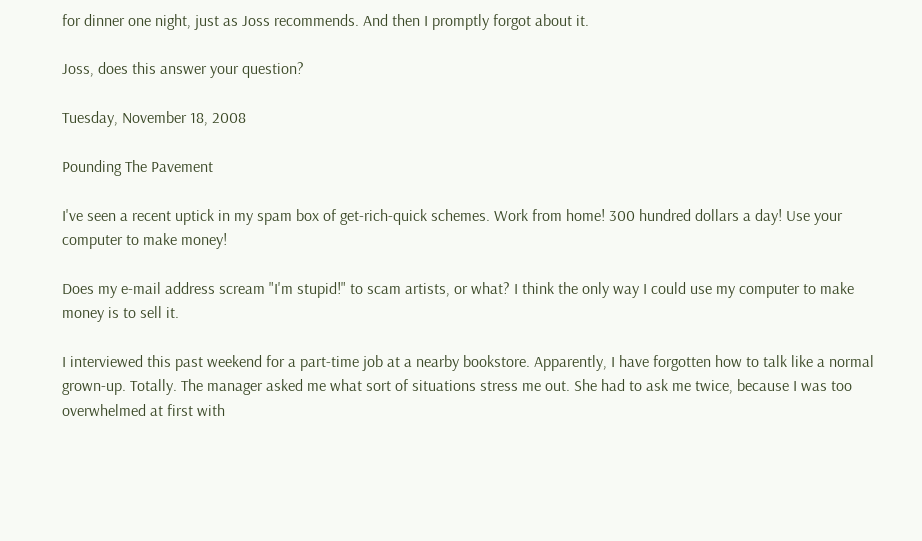for dinner one night, just as Joss recommends. And then I promptly forgot about it.

Joss, does this answer your question?

Tuesday, November 18, 2008

Pounding The Pavement

I've seen a recent uptick in my spam box of get-rich-quick schemes. Work from home! 300 hundred dollars a day! Use your computer to make money!

Does my e-mail address scream "I'm stupid!" to scam artists, or what? I think the only way I could use my computer to make money is to sell it.

I interviewed this past weekend for a part-time job at a nearby bookstore. Apparently, I have forgotten how to talk like a normal grown-up. Totally. The manager asked me what sort of situations stress me out. She had to ask me twice, because I was too overwhelmed at first with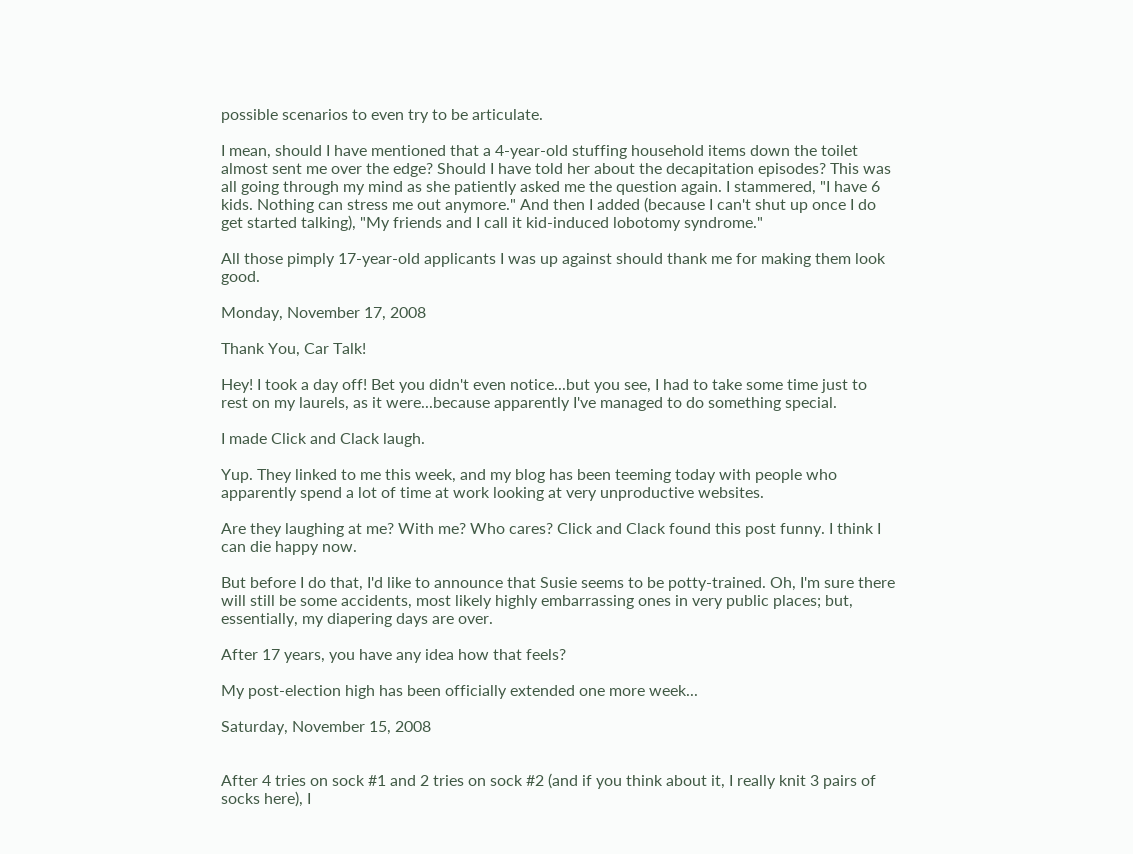possible scenarios to even try to be articulate.

I mean, should I have mentioned that a 4-year-old stuffing household items down the toilet almost sent me over the edge? Should I have told her about the decapitation episodes? This was all going through my mind as she patiently asked me the question again. I stammered, "I have 6 kids. Nothing can stress me out anymore." And then I added (because I can't shut up once I do get started talking), "My friends and I call it kid-induced lobotomy syndrome."

All those pimply 17-year-old applicants I was up against should thank me for making them look good.

Monday, November 17, 2008

Thank You, Car Talk!

Hey! I took a day off! Bet you didn't even notice...but you see, I had to take some time just to rest on my laurels, as it were...because apparently I've managed to do something special.

I made Click and Clack laugh.

Yup. They linked to me this week, and my blog has been teeming today with people who apparently spend a lot of time at work looking at very unproductive websites.

Are they laughing at me? With me? Who cares? Click and Clack found this post funny. I think I can die happy now.

But before I do that, I'd like to announce that Susie seems to be potty-trained. Oh, I'm sure there will still be some accidents, most likely highly embarrassing ones in very public places; but, essentially, my diapering days are over.

After 17 years, you have any idea how that feels?

My post-election high has been officially extended one more week...

Saturday, November 15, 2008


After 4 tries on sock #1 and 2 tries on sock #2 (and if you think about it, I really knit 3 pairs of socks here), I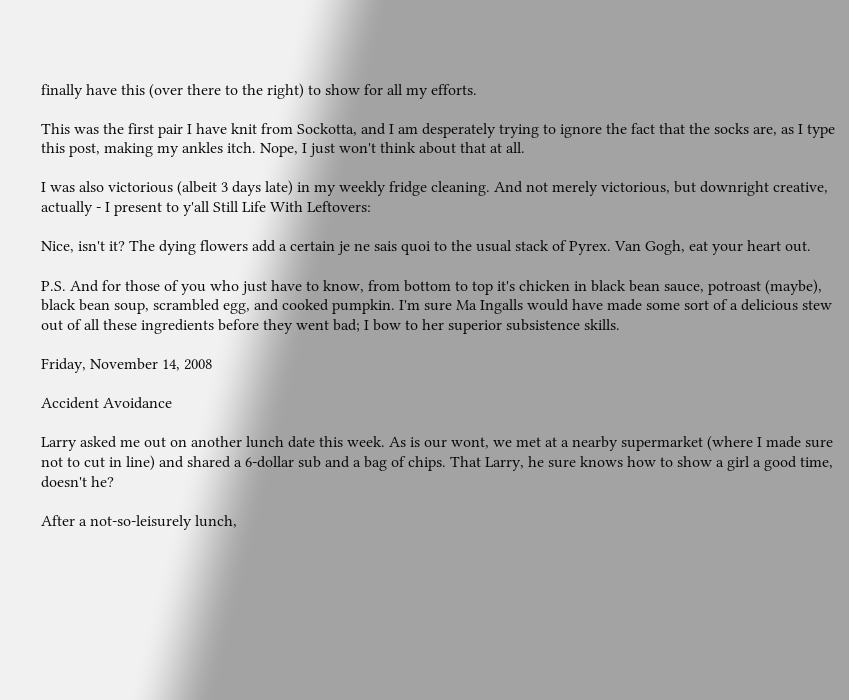finally have this (over there to the right) to show for all my efforts.

This was the first pair I have knit from Sockotta, and I am desperately trying to ignore the fact that the socks are, as I type this post, making my ankles itch. Nope, I just won't think about that at all.

I was also victorious (albeit 3 days late) in my weekly fridge cleaning. And not merely victorious, but downright creative, actually - I present to y'all Still Life With Leftovers:

Nice, isn't it? The dying flowers add a certain je ne sais quoi to the usual stack of Pyrex. Van Gogh, eat your heart out.

P.S. And for those of you who just have to know, from bottom to top it's chicken in black bean sauce, potroast (maybe), black bean soup, scrambled egg, and cooked pumpkin. I'm sure Ma Ingalls would have made some sort of a delicious stew out of all these ingredients before they went bad; I bow to her superior subsistence skills.

Friday, November 14, 2008

Accident Avoidance

Larry asked me out on another lunch date this week. As is our wont, we met at a nearby supermarket (where I made sure not to cut in line) and shared a 6-dollar sub and a bag of chips. That Larry, he sure knows how to show a girl a good time, doesn't he?

After a not-so-leisurely lunch,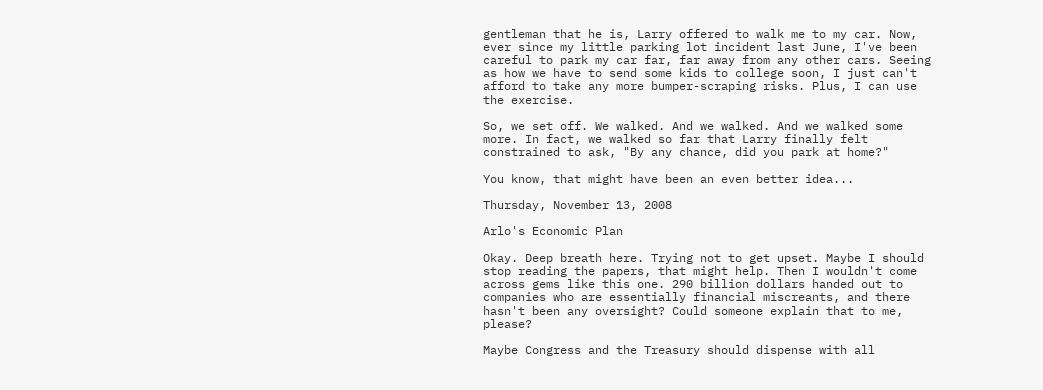gentleman that he is, Larry offered to walk me to my car. Now, ever since my little parking lot incident last June, I've been careful to park my car far, far away from any other cars. Seeing as how we have to send some kids to college soon, I just can't afford to take any more bumper-scraping risks. Plus, I can use the exercise.

So, we set off. We walked. And we walked. And we walked some more. In fact, we walked so far that Larry finally felt constrained to ask, "By any chance, did you park at home?"

You know, that might have been an even better idea...

Thursday, November 13, 2008

Arlo's Economic Plan

Okay. Deep breath here. Trying not to get upset. Maybe I should stop reading the papers, that might help. Then I wouldn't come across gems like this one. 290 billion dollars handed out to companies who are essentially financial miscreants, and there hasn't been any oversight? Could someone explain that to me, please?

Maybe Congress and the Treasury should dispense with all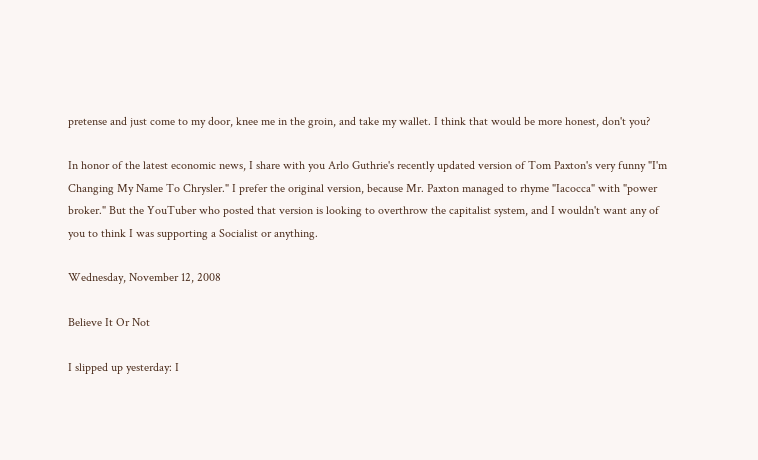pretense and just come to my door, knee me in the groin, and take my wallet. I think that would be more honest, don't you?

In honor of the latest economic news, I share with you Arlo Guthrie's recently updated version of Tom Paxton's very funny "I'm Changing My Name To Chrysler." I prefer the original version, because Mr. Paxton managed to rhyme "Iacocca" with "power broker." But the YouTuber who posted that version is looking to overthrow the capitalist system, and I wouldn't want any of you to think I was supporting a Socialist or anything.

Wednesday, November 12, 2008

Believe It Or Not

I slipped up yesterday: I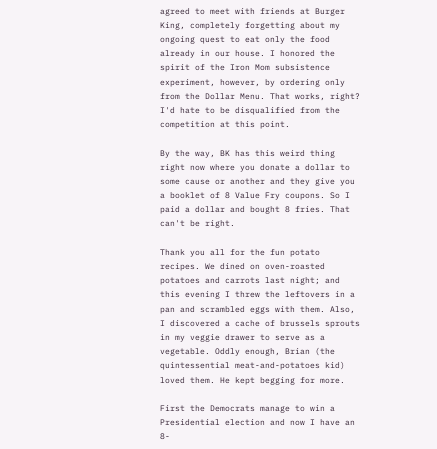agreed to meet with friends at Burger King, completely forgetting about my ongoing quest to eat only the food already in our house. I honored the spirit of the Iron Mom subsistence experiment, however, by ordering only from the Dollar Menu. That works, right? I'd hate to be disqualified from the competition at this point.

By the way, BK has this weird thing right now where you donate a dollar to some cause or another and they give you a booklet of 8 Value Fry coupons. So I paid a dollar and bought 8 fries. That can't be right.

Thank you all for the fun potato recipes. We dined on oven-roasted potatoes and carrots last night; and this evening I threw the leftovers in a pan and scrambled eggs with them. Also, I discovered a cache of brussels sprouts in my veggie drawer to serve as a vegetable. Oddly enough, Brian (the quintessential meat-and-potatoes kid) loved them. He kept begging for more.

First the Democrats manage to win a Presidential election and now I have an 8-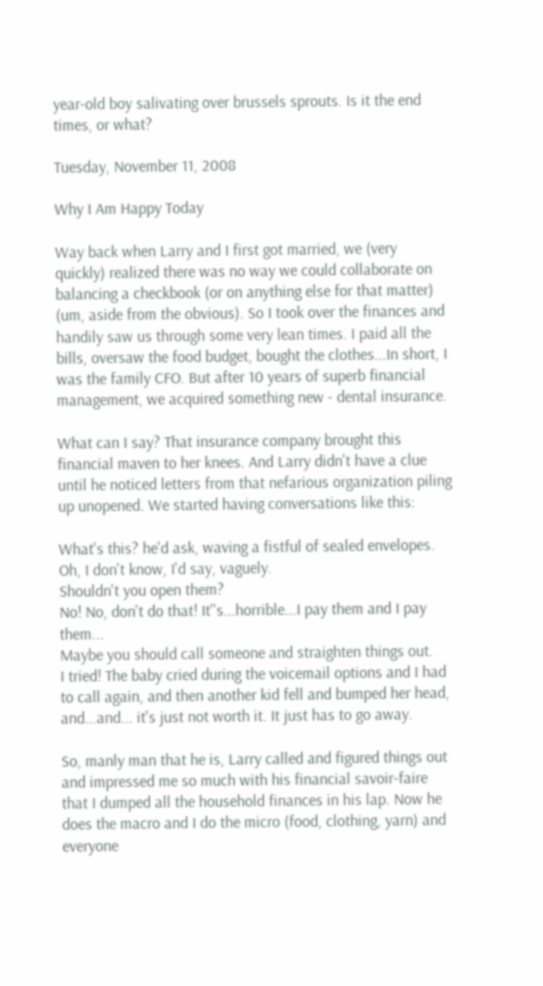year-old boy salivating over brussels sprouts. Is it the end times, or what?

Tuesday, November 11, 2008

Why I Am Happy Today

Way back when Larry and I first got married, we (very quickly) realized there was no way we could collaborate on balancing a checkbook (or on anything else for that matter) (um, aside from the obvious). So I took over the finances and handily saw us through some very lean times. I paid all the bills, oversaw the food budget, bought the clothes...In short, I was the family CFO. But after 10 years of superb financial management, we acquired something new - dental insurance.

What can I say? That insurance company brought this financial maven to her knees. And Larry didn't have a clue until he noticed letters from that nefarious organization piling up unopened. We started having conversations like this:

What's this? he'd ask, waving a fistful of sealed envelopes.
Oh, I don't know, I'd say, vaguely.
Shouldn't you open them?
No! No, don't do that! It''s...horrible...I pay them and I pay them...
Maybe you should call someone and straighten things out.
I tried! The baby cried during the voicemail options and I had to call again, and then another kid fell and bumped her head, and...and... it's just not worth it. It just has to go away.

So, manly man that he is, Larry called and figured things out and impressed me so much with his financial savoir-faire that I dumped all the household finances in his lap. Now he does the macro and I do the micro (food, clothing, yarn) and everyone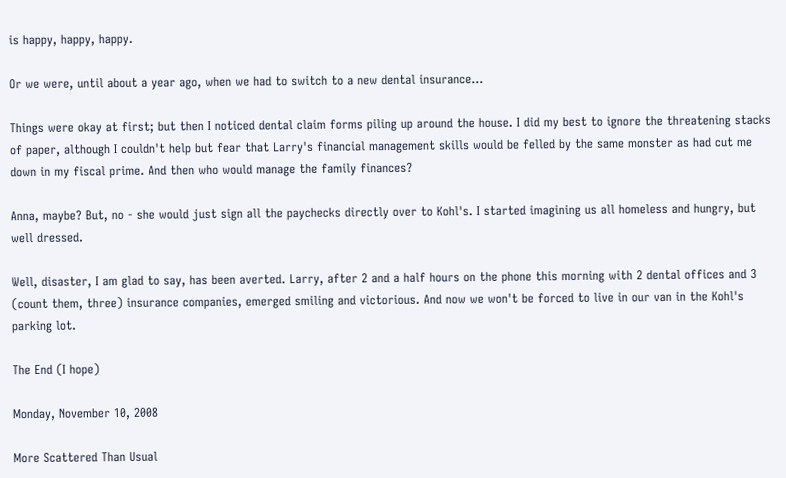is happy, happy, happy.

Or we were, until about a year ago, when we had to switch to a new dental insurance...

Things were okay at first; but then I noticed dental claim forms piling up around the house. I did my best to ignore the threatening stacks of paper, although I couldn't help but fear that Larry's financial management skills would be felled by the same monster as had cut me down in my fiscal prime. And then who would manage the family finances?

Anna, maybe? But, no - she would just sign all the paychecks directly over to Kohl's. I started imagining us all homeless and hungry, but well dressed.

Well, disaster, I am glad to say, has been averted. Larry, after 2 and a half hours on the phone this morning with 2 dental offices and 3 (count them, three) insurance companies, emerged smiling and victorious. And now we won't be forced to live in our van in the Kohl's parking lot.

The End (I hope)

Monday, November 10, 2008

More Scattered Than Usual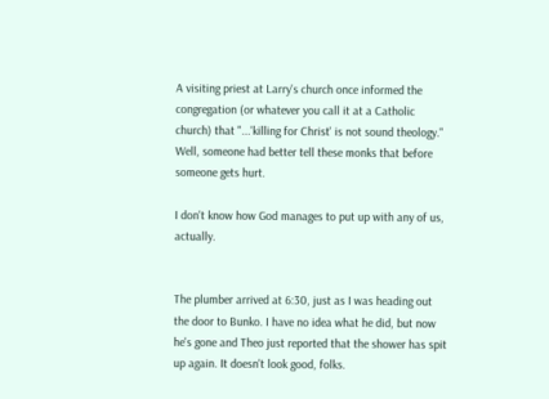A visiting priest at Larry's church once informed the congregation (or whatever you call it at a Catholic church) that "...'killing for Christ' is not sound theology." Well, someone had better tell these monks that before someone gets hurt.

I don't know how God manages to put up with any of us, actually.


The plumber arrived at 6:30, just as I was heading out the door to Bunko. I have no idea what he did, but now he's gone and Theo just reported that the shower has spit up again. It doesn't look good, folks.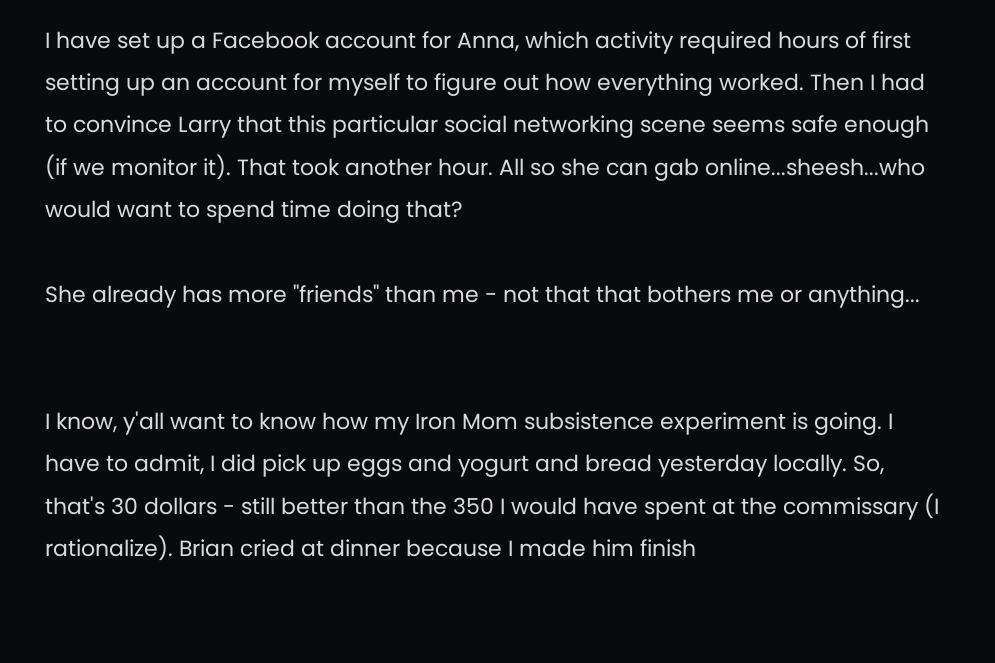I have set up a Facebook account for Anna, which activity required hours of first setting up an account for myself to figure out how everything worked. Then I had to convince Larry that this particular social networking scene seems safe enough (if we monitor it). That took another hour. All so she can gab online...sheesh...who would want to spend time doing that?

She already has more "friends" than me - not that that bothers me or anything...


I know, y'all want to know how my Iron Mom subsistence experiment is going. I have to admit, I did pick up eggs and yogurt and bread yesterday locally. So, that's 30 dollars - still better than the 350 I would have spent at the commissary (I rationalize). Brian cried at dinner because I made him finish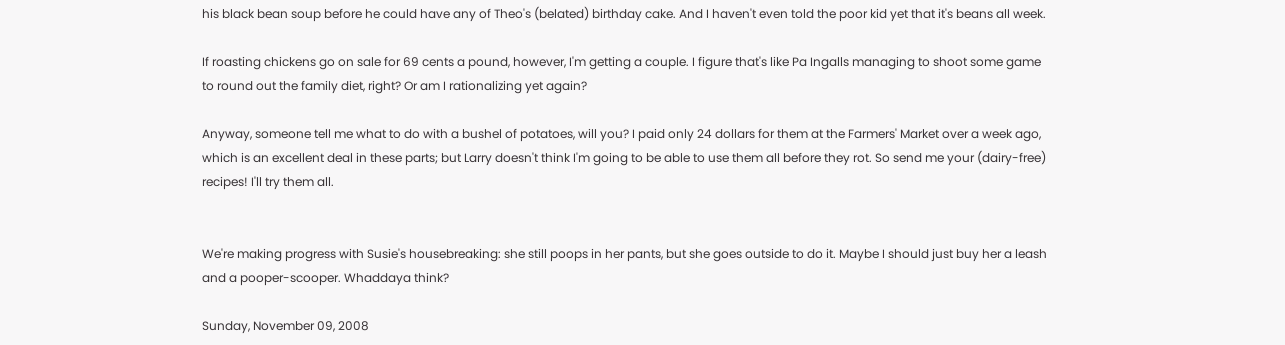his black bean soup before he could have any of Theo's (belated) birthday cake. And I haven't even told the poor kid yet that it's beans all week.

If roasting chickens go on sale for 69 cents a pound, however, I'm getting a couple. I figure that's like Pa Ingalls managing to shoot some game to round out the family diet, right? Or am I rationalizing yet again?

Anyway, someone tell me what to do with a bushel of potatoes, will you? I paid only 24 dollars for them at the Farmers' Market over a week ago, which is an excellent deal in these parts; but Larry doesn't think I'm going to be able to use them all before they rot. So send me your (dairy-free) recipes! I'll try them all.


We're making progress with Susie's housebreaking: she still poops in her pants, but she goes outside to do it. Maybe I should just buy her a leash and a pooper-scooper. Whaddaya think?

Sunday, November 09, 2008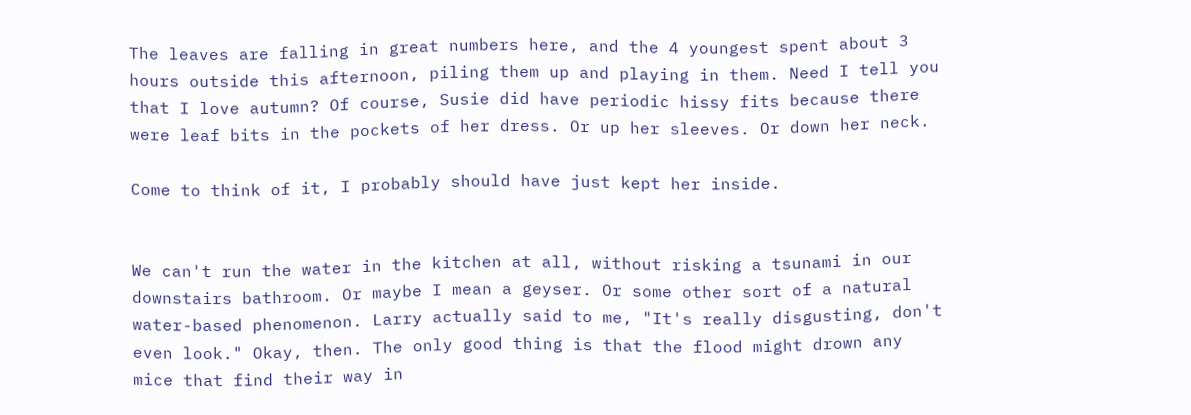The leaves are falling in great numbers here, and the 4 youngest spent about 3 hours outside this afternoon, piling them up and playing in them. Need I tell you that I love autumn? Of course, Susie did have periodic hissy fits because there were leaf bits in the pockets of her dress. Or up her sleeves. Or down her neck.

Come to think of it, I probably should have just kept her inside.


We can't run the water in the kitchen at all, without risking a tsunami in our downstairs bathroom. Or maybe I mean a geyser. Or some other sort of a natural water-based phenomenon. Larry actually said to me, "It's really disgusting, don't even look." Okay, then. The only good thing is that the flood might drown any mice that find their way in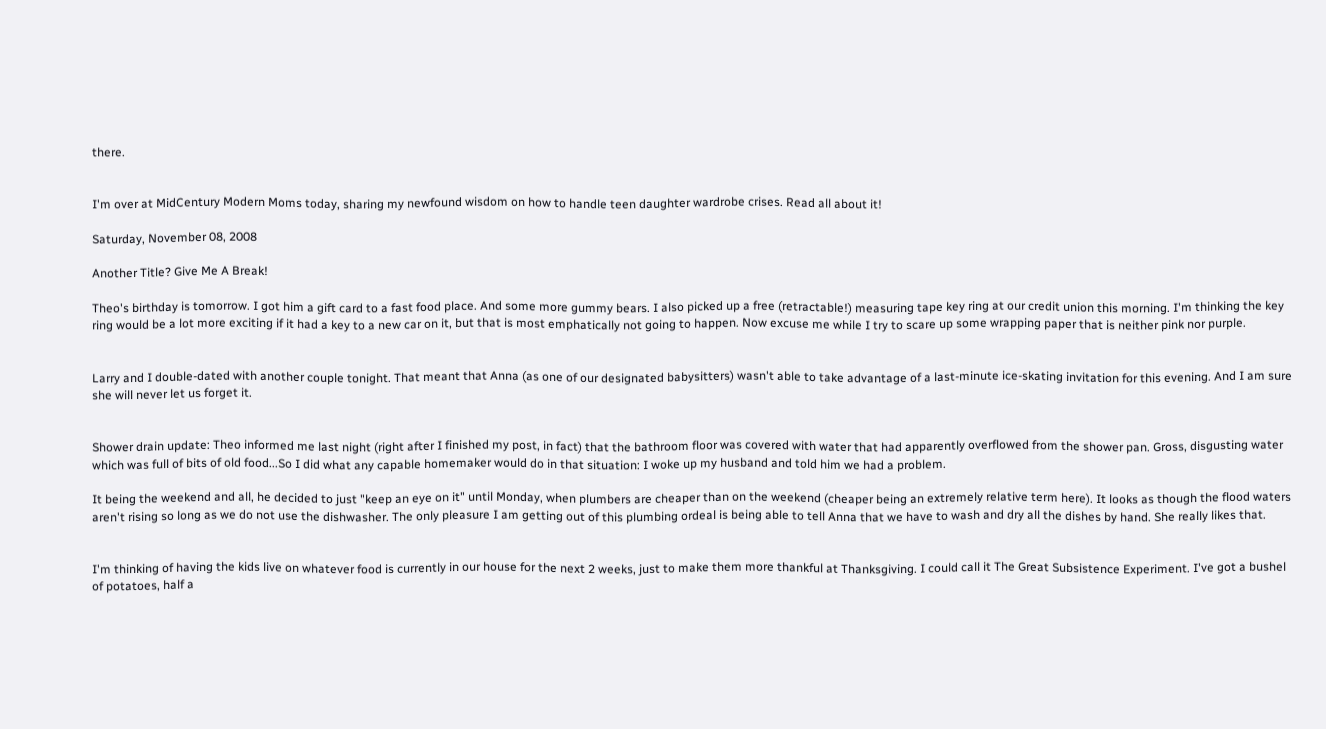there.


I'm over at MidCentury Modern Moms today, sharing my newfound wisdom on how to handle teen daughter wardrobe crises. Read all about it!

Saturday, November 08, 2008

Another Title? Give Me A Break!

Theo's birthday is tomorrow. I got him a gift card to a fast food place. And some more gummy bears. I also picked up a free (retractable!) measuring tape key ring at our credit union this morning. I'm thinking the key ring would be a lot more exciting if it had a key to a new car on it, but that is most emphatically not going to happen. Now excuse me while I try to scare up some wrapping paper that is neither pink nor purple.


Larry and I double-dated with another couple tonight. That meant that Anna (as one of our designated babysitters) wasn't able to take advantage of a last-minute ice-skating invitation for this evening. And I am sure she will never let us forget it.


Shower drain update: Theo informed me last night (right after I finished my post, in fact) that the bathroom floor was covered with water that had apparently overflowed from the shower pan. Gross, disgusting water which was full of bits of old food...So I did what any capable homemaker would do in that situation: I woke up my husband and told him we had a problem.

It being the weekend and all, he decided to just "keep an eye on it" until Monday, when plumbers are cheaper than on the weekend (cheaper being an extremely relative term here). It looks as though the flood waters aren't rising so long as we do not use the dishwasher. The only pleasure I am getting out of this plumbing ordeal is being able to tell Anna that we have to wash and dry all the dishes by hand. She really likes that.


I'm thinking of having the kids live on whatever food is currently in our house for the next 2 weeks, just to make them more thankful at Thanksgiving. I could call it The Great Subsistence Experiment. I've got a bushel of potatoes, half a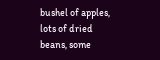bushel of apples, lots of dried beans, some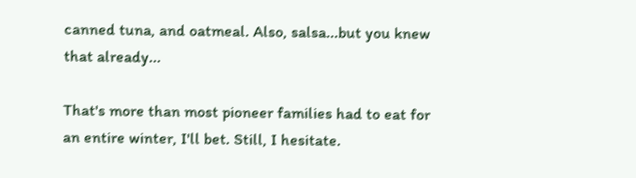canned tuna, and oatmeal. Also, salsa...but you knew that already...

That's more than most pioneer families had to eat for an entire winter, I'll bet. Still, I hesitate.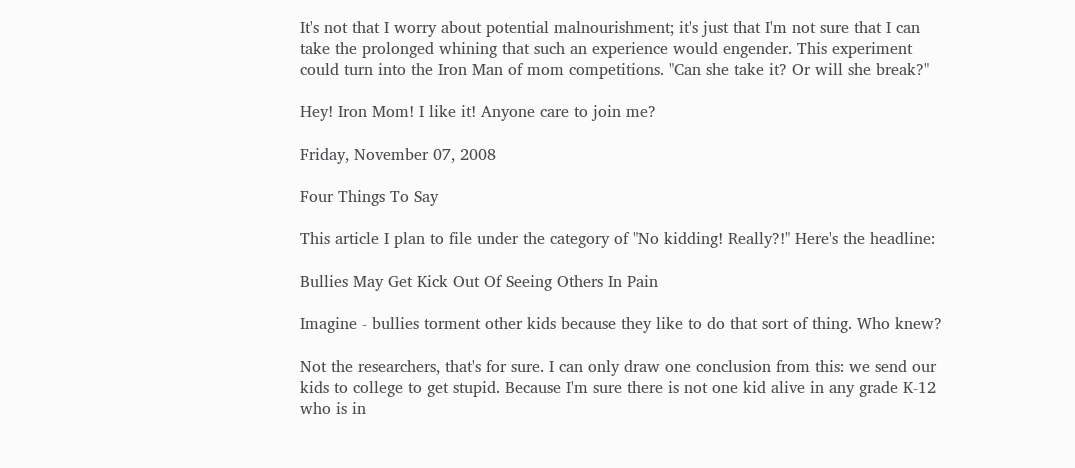It's not that I worry about potential malnourishment; it's just that I'm not sure that I can take the prolonged whining that such an experience would engender. This experiment could turn into the Iron Man of mom competitions. "Can she take it? Or will she break?"

Hey! Iron Mom! I like it! Anyone care to join me?

Friday, November 07, 2008

Four Things To Say

This article I plan to file under the category of "No kidding! Really?!" Here's the headline:

Bullies May Get Kick Out Of Seeing Others In Pain

Imagine - bullies torment other kids because they like to do that sort of thing. Who knew?

Not the researchers, that's for sure. I can only draw one conclusion from this: we send our kids to college to get stupid. Because I'm sure there is not one kid alive in any grade K-12 who is in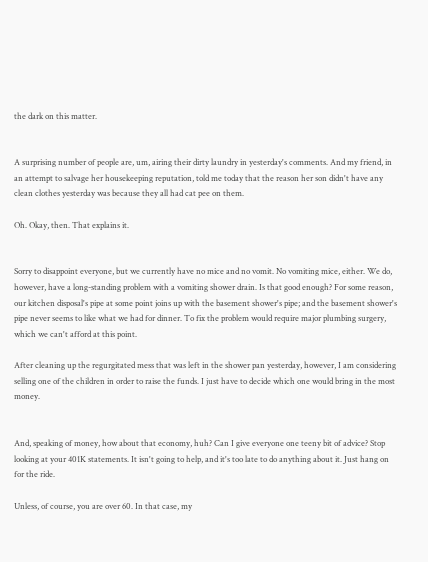the dark on this matter.


A surprising number of people are, um, airing their dirty laundry in yesterday's comments. And my friend, in an attempt to salvage her housekeeping reputation, told me today that the reason her son didn't have any clean clothes yesterday was because they all had cat pee on them.

Oh. Okay, then. That explains it.


Sorry to disappoint everyone, but we currently have no mice and no vomit. No vomiting mice, either. We do, however, have a long-standing problem with a vomiting shower drain. Is that good enough? For some reason, our kitchen disposal's pipe at some point joins up with the basement shower's pipe; and the basement shower's pipe never seems to like what we had for dinner. To fix the problem would require major plumbing surgery, which we can't afford at this point.

After cleaning up the regurgitated mess that was left in the shower pan yesterday, however, I am considering selling one of the children in order to raise the funds. I just have to decide which one would bring in the most money.


And, speaking of money, how about that economy, huh? Can I give everyone one teeny bit of advice? Stop looking at your 401K statements. It isn't going to help, and it's too late to do anything about it. Just hang on for the ride.

Unless, of course, you are over 60. In that case, my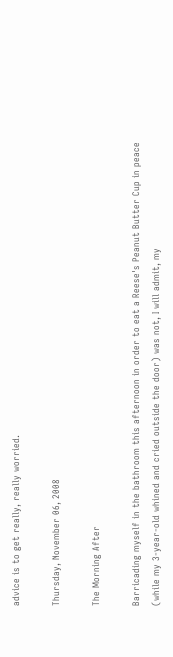advice is to get really, really worried.

Thursday, November 06, 2008

The Morning After

Barricading myself in the bathroom this afternoon in order to eat a Reese's Peanut Butter Cup in peace (while my 3-year-old whined and cried outside the door) was not, I will admit, my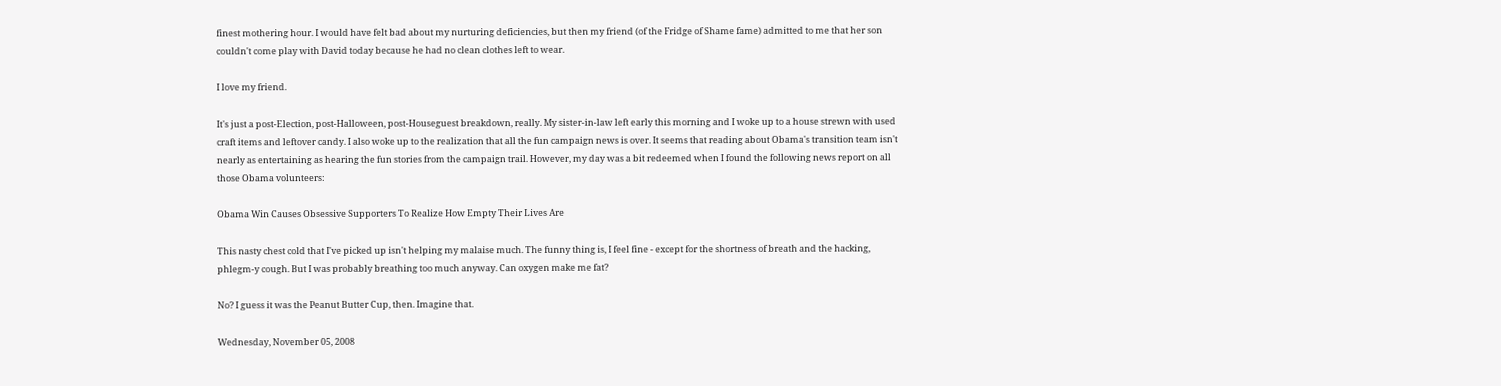finest mothering hour. I would have felt bad about my nurturing deficiencies, but then my friend (of the Fridge of Shame fame) admitted to me that her son couldn't come play with David today because he had no clean clothes left to wear.

I love my friend.

It's just a post-Election, post-Halloween, post-Houseguest breakdown, really. My sister-in-law left early this morning and I woke up to a house strewn with used craft items and leftover candy. I also woke up to the realization that all the fun campaign news is over. It seems that reading about Obama's transition team isn't nearly as entertaining as hearing the fun stories from the campaign trail. However, my day was a bit redeemed when I found the following news report on all those Obama volunteers:

Obama Win Causes Obsessive Supporters To Realize How Empty Their Lives Are

This nasty chest cold that I've picked up isn't helping my malaise much. The funny thing is, I feel fine - except for the shortness of breath and the hacking, phlegm-y cough. But I was probably breathing too much anyway. Can oxygen make me fat?

No? I guess it was the Peanut Butter Cup, then. Imagine that.

Wednesday, November 05, 2008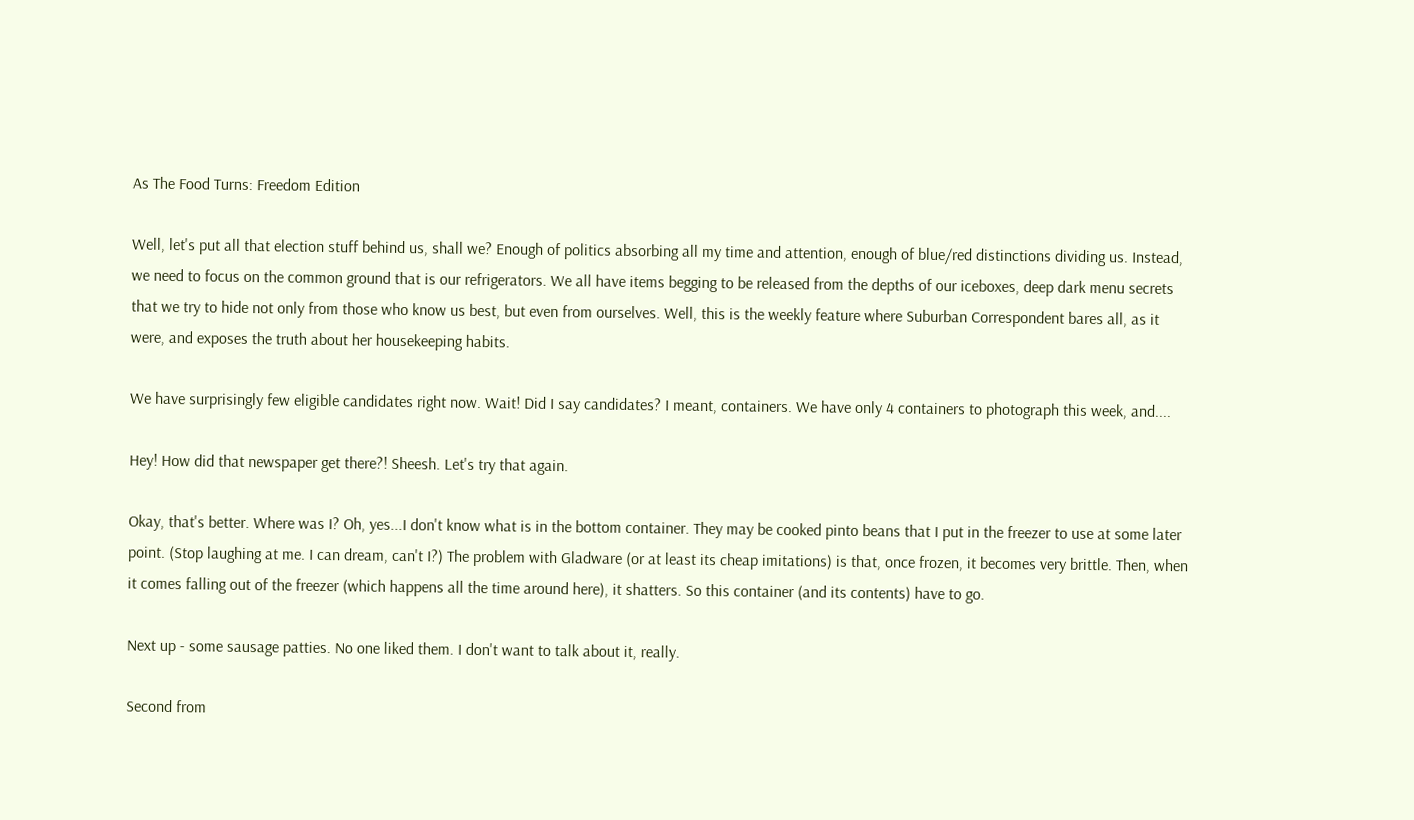As The Food Turns: Freedom Edition

Well, let's put all that election stuff behind us, shall we? Enough of politics absorbing all my time and attention, enough of blue/red distinctions dividing us. Instead, we need to focus on the common ground that is our refrigerators. We all have items begging to be released from the depths of our iceboxes, deep dark menu secrets that we try to hide not only from those who know us best, but even from ourselves. Well, this is the weekly feature where Suburban Correspondent bares all, as it were, and exposes the truth about her housekeeping habits.

We have surprisingly few eligible candidates right now. Wait! Did I say candidates? I meant, containers. We have only 4 containers to photograph this week, and....

Hey! How did that newspaper get there?! Sheesh. Let's try that again.

Okay, that's better. Where was I? Oh, yes...I don't know what is in the bottom container. They may be cooked pinto beans that I put in the freezer to use at some later point. (Stop laughing at me. I can dream, can't I?) The problem with Gladware (or at least its cheap imitations) is that, once frozen, it becomes very brittle. Then, when it comes falling out of the freezer (which happens all the time around here), it shatters. So this container (and its contents) have to go.

Next up - some sausage patties. No one liked them. I don't want to talk about it, really.

Second from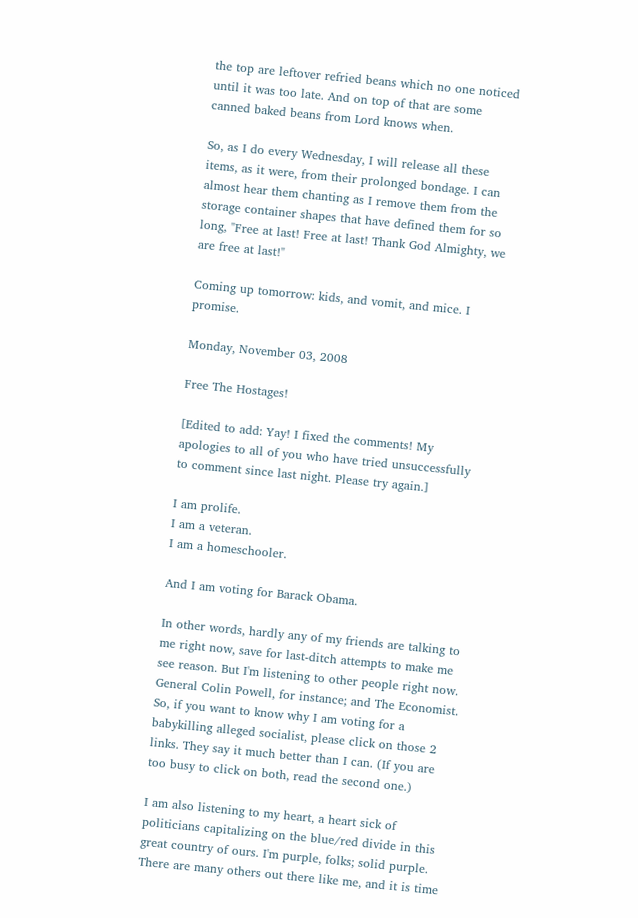the top are leftover refried beans which no one noticed until it was too late. And on top of that are some canned baked beans from Lord knows when.

So, as I do every Wednesday, I will release all these items, as it were, from their prolonged bondage. I can almost hear them chanting as I remove them from the storage container shapes that have defined them for so long, "Free at last! Free at last! Thank God Almighty, we are free at last!"

Coming up tomorrow: kids, and vomit, and mice. I promise.

Monday, November 03, 2008

Free The Hostages!

[Edited to add: Yay! I fixed the comments! My apologies to all of you who have tried unsuccessfully to comment since last night. Please try again.]

I am prolife.
I am a veteran.
I am a homeschooler.

And I am voting for Barack Obama.

In other words, hardly any of my friends are talking to me right now, save for last-ditch attempts to make me see reason. But I'm listening to other people right now. General Colin Powell, for instance; and The Economist. So, if you want to know why I am voting for a babykilling alleged socialist, please click on those 2 links. They say it much better than I can. (If you are too busy to click on both, read the second one.)

I am also listening to my heart, a heart sick of politicians capitalizing on the blue/red divide in this great country of ours. I'm purple, folks; solid purple. There are many others out there like me, and it is time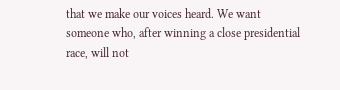that we make our voices heard. We want someone who, after winning a close presidential race, will not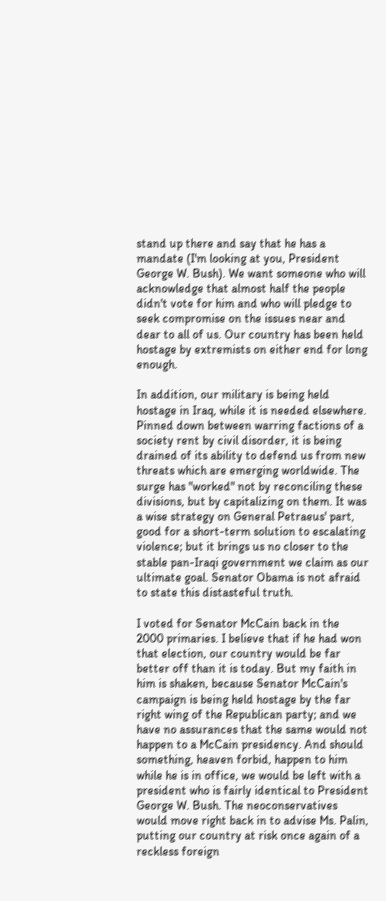stand up there and say that he has a mandate (I'm looking at you, President George W. Bush). We want someone who will acknowledge that almost half the people didn't vote for him and who will pledge to seek compromise on the issues near and dear to all of us. Our country has been held hostage by extremists on either end for long enough.

In addition, our military is being held hostage in Iraq, while it is needed elsewhere. Pinned down between warring factions of a society rent by civil disorder, it is being drained of its ability to defend us from new threats which are emerging worldwide. The surge has "worked" not by reconciling these divisions, but by capitalizing on them. It was a wise strategy on General Petraeus' part, good for a short-term solution to escalating violence; but it brings us no closer to the stable pan-Iraqi government we claim as our ultimate goal. Senator Obama is not afraid to state this distasteful truth.

I voted for Senator McCain back in the 2000 primaries. I believe that if he had won that election, our country would be far better off than it is today. But my faith in him is shaken, because Senator McCain's campaign is being held hostage by the far right wing of the Republican party; and we have no assurances that the same would not happen to a McCain presidency. And should something, heaven forbid, happen to him while he is in office, we would be left with a president who is fairly identical to President George W. Bush. The neoconservatives would move right back in to advise Ms. Palin, putting our country at risk once again of a reckless foreign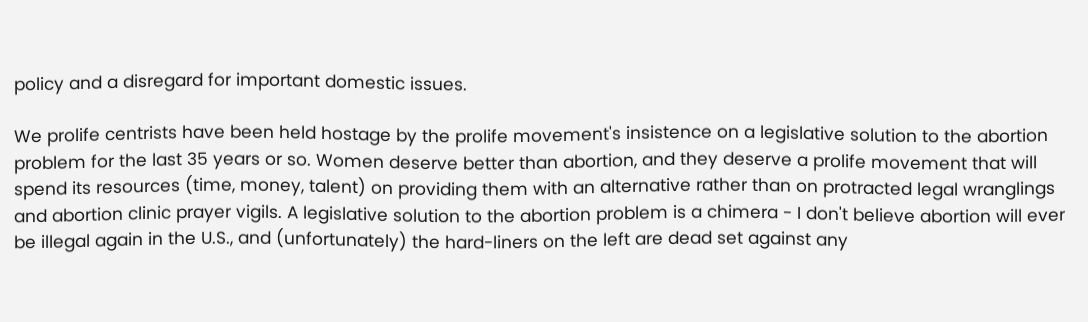policy and a disregard for important domestic issues.

We prolife centrists have been held hostage by the prolife movement's insistence on a legislative solution to the abortion problem for the last 35 years or so. Women deserve better than abortion, and they deserve a prolife movement that will spend its resources (time, money, talent) on providing them with an alternative rather than on protracted legal wranglings and abortion clinic prayer vigils. A legislative solution to the abortion problem is a chimera - I don't believe abortion will ever be illegal again in the U.S., and (unfortunately) the hard-liners on the left are dead set against any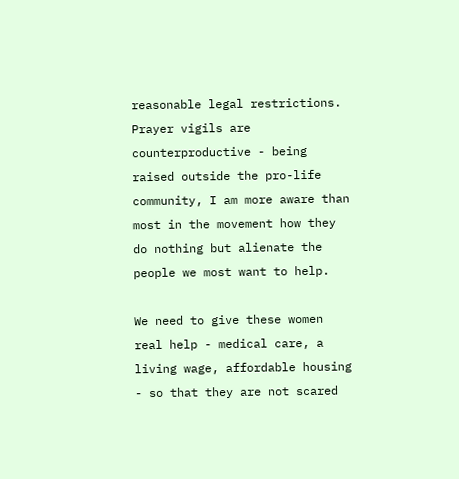reasonable legal restrictions. Prayer vigils are counterproductive - being raised outside the pro-life community, I am more aware than most in the movement how they do nothing but alienate the people we most want to help.

We need to give these women real help - medical care, a living wage, affordable housing - so that they are not scared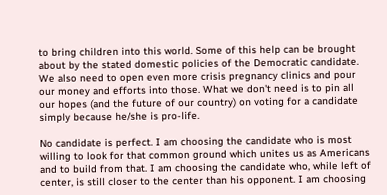to bring children into this world. Some of this help can be brought about by the stated domestic policies of the Democratic candidate. We also need to open even more crisis pregnancy clinics and pour our money and efforts into those. What we don't need is to pin all our hopes (and the future of our country) on voting for a candidate simply because he/she is pro-life.

No candidate is perfect. I am choosing the candidate who is most willing to look for that common ground which unites us as Americans and to build from that. I am choosing the candidate who, while left of center, is still closer to the center than his opponent. I am choosing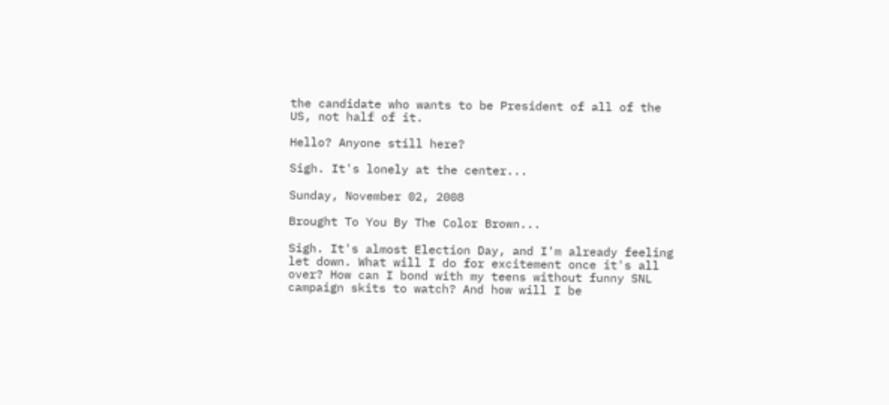the candidate who wants to be President of all of the US, not half of it.

Hello? Anyone still here?

Sigh. It's lonely at the center...

Sunday, November 02, 2008

Brought To You By The Color Brown...

Sigh. It's almost Election Day, and I'm already feeling let down. What will I do for excitement once it's all over? How can I bond with my teens without funny SNL campaign skits to watch? And how will I be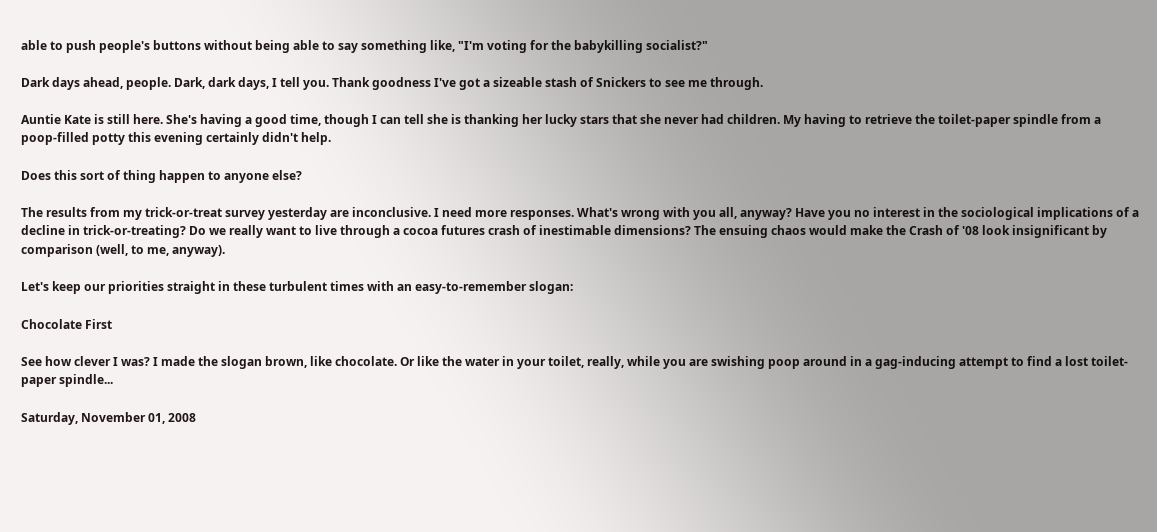able to push people's buttons without being able to say something like, "I'm voting for the babykilling socialist?"

Dark days ahead, people. Dark, dark days, I tell you. Thank goodness I've got a sizeable stash of Snickers to see me through.

Auntie Kate is still here. She's having a good time, though I can tell she is thanking her lucky stars that she never had children. My having to retrieve the toilet-paper spindle from a poop-filled potty this evening certainly didn't help.

Does this sort of thing happen to anyone else?

The results from my trick-or-treat survey yesterday are inconclusive. I need more responses. What's wrong with you all, anyway? Have you no interest in the sociological implications of a decline in trick-or-treating? Do we really want to live through a cocoa futures crash of inestimable dimensions? The ensuing chaos would make the Crash of '08 look insignificant by comparison (well, to me, anyway).

Let's keep our priorities straight in these turbulent times with an easy-to-remember slogan:

Chocolate First

See how clever I was? I made the slogan brown, like chocolate. Or like the water in your toilet, really, while you are swishing poop around in a gag-inducing attempt to find a lost toilet-paper spindle...

Saturday, November 01, 2008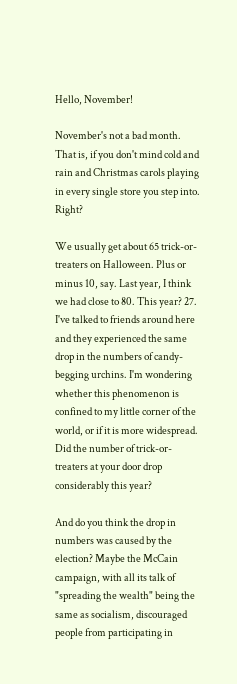Hello, November!

November's not a bad month. That is, if you don't mind cold and rain and Christmas carols playing in every single store you step into. Right?

We usually get about 65 trick-or-treaters on Halloween. Plus or minus 10, say. Last year, I think we had close to 80. This year? 27. I've talked to friends around here and they experienced the same drop in the numbers of candy-begging urchins. I'm wondering whether this phenomenon is confined to my little corner of the world, or if it is more widespread. Did the number of trick-or-treaters at your door drop considerably this year?

And do you think the drop in numbers was caused by the election? Maybe the McCain campaign, with all its talk of "spreading the wealth" being the same as socialism, discouraged people from participating in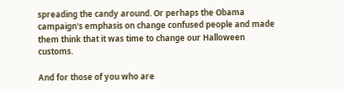spreading the candy around. Or perhaps the Obama campaign's emphasis on change confused people and made them think that it was time to change our Halloween customs.

And for those of you who are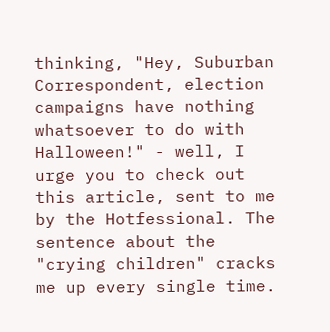thinking, "Hey, Suburban Correspondent, election campaigns have nothing whatsoever to do with Halloween!" - well, I urge you to check out this article, sent to me by the Hotfessional. The sentence about the "crying children" cracks me up every single time.